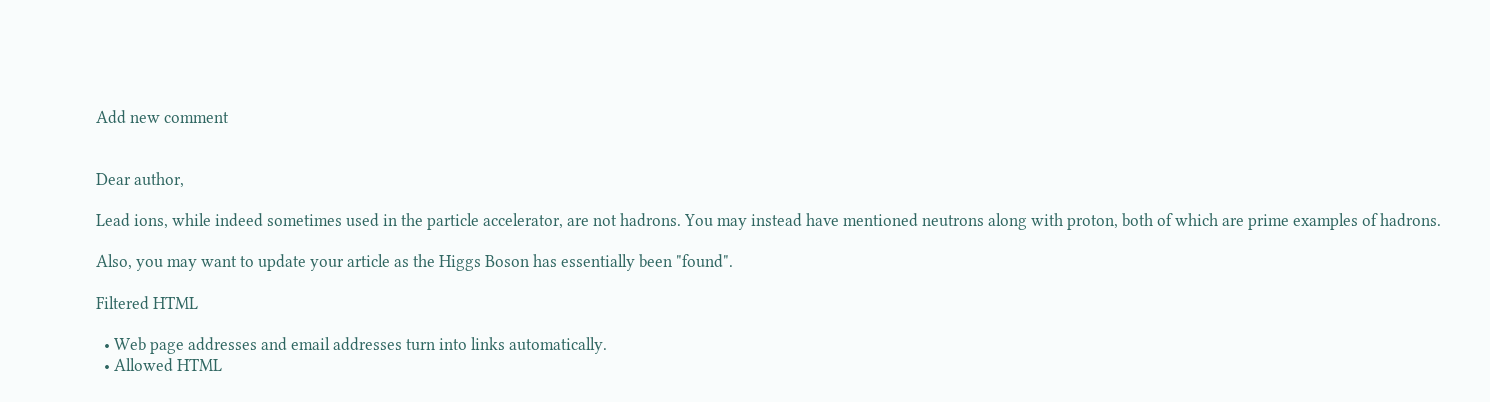Add new comment


Dear author,

Lead ions, while indeed sometimes used in the particle accelerator, are not hadrons. You may instead have mentioned neutrons along with proton, both of which are prime examples of hadrons.

Also, you may want to update your article as the Higgs Boson has essentially been "found".

Filtered HTML

  • Web page addresses and email addresses turn into links automatically.
  • Allowed HTML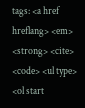tags: <a href hreflang> <em> <strong> <cite> <code> <ul type> <ol start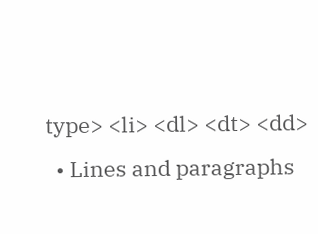type> <li> <dl> <dt> <dd>
  • Lines and paragraphs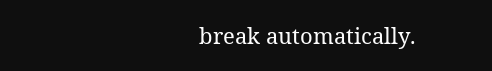break automatically.